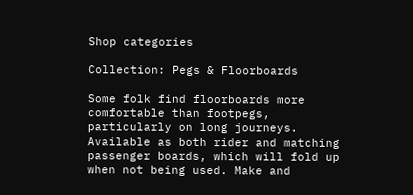Shop categories

Collection: Pegs & Floorboards

Some folk find floorboards more comfortable than footpegs, particularly on long journeys. Available as both rider and matching passenger boards, which will fold up when not being used. Make and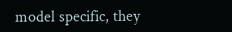model specific, they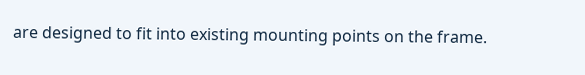are designed to fit into existing mounting points on the frame.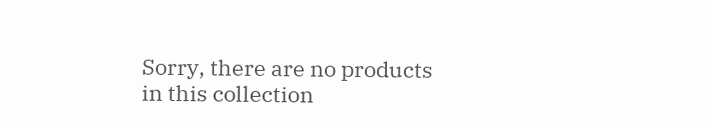Sorry, there are no products in this collection